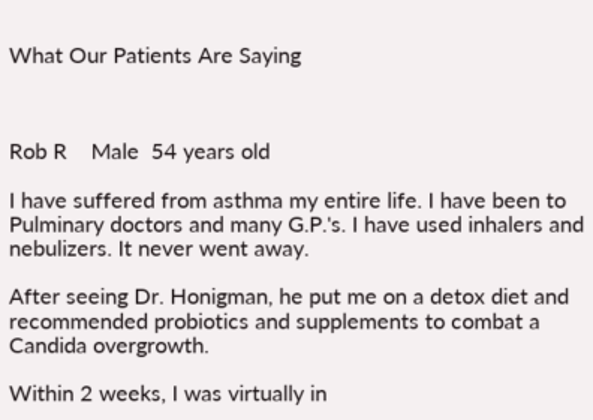What Our Patients Are Saying



Rob R    Male  54 years old

I have suffered from asthma my entire life. I have been to Pulminary doctors and many G.P.'s. I have used inhalers and nebulizers. It never went away.

After seeing Dr. Honigman, he put me on a detox diet and recommended probiotics and supplements to combat a Candida overgrowth.

Within 2 weeks, I was virtually in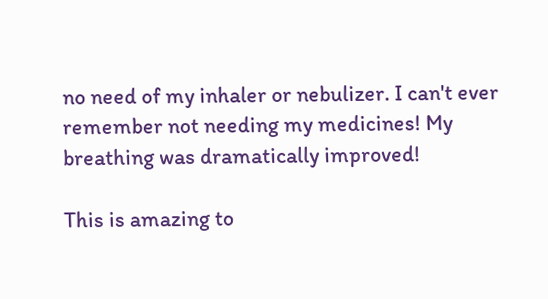no need of my inhaler or nebulizer. I can't ever remember not needing my medicines! My breathing was dramatically improved!

This is amazing to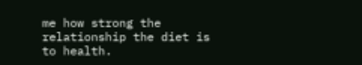me how strong the relationship the diet is to health.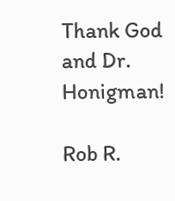Thank God and Dr. Honigman!

Rob R.